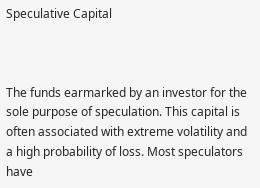Speculative Capital



The funds earmarked by an investor for the sole purpose of speculation. This capital is often associated with extreme volatility and a high probability of loss. Most speculators have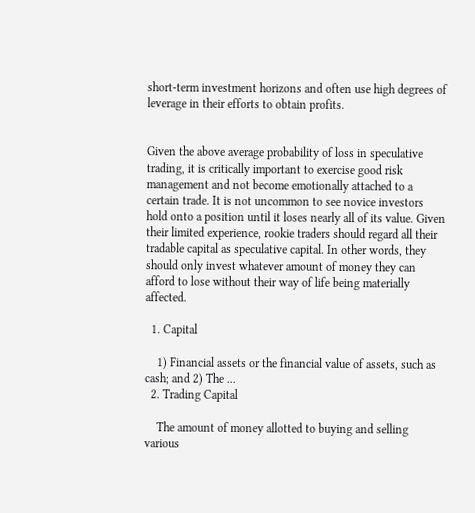short-term investment horizons and often use high degrees of leverage in their efforts to obtain profits.


Given the above average probability of loss in speculative trading, it is critically important to exercise good risk management and not become emotionally attached to a certain trade. It is not uncommon to see novice investors hold onto a position until it loses nearly all of its value. Given their limited experience, rookie traders should regard all their tradable capital as speculative capital. In other words, they should only invest whatever amount of money they can afford to lose without their way of life being materially affected.

  1. Capital

    1) Financial assets or the financial value of assets, such as cash; and 2) The ...
  2. Trading Capital

    The amount of money allotted to buying and selling various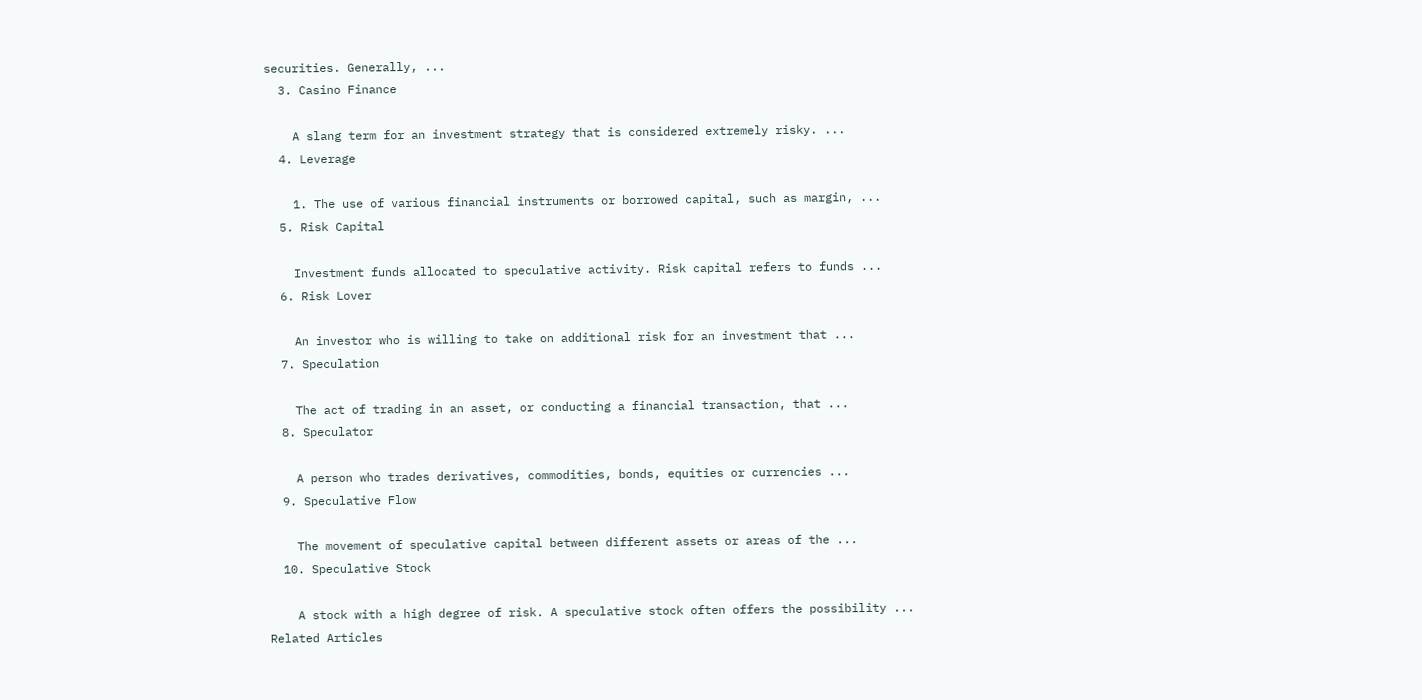securities. Generally, ...
  3. Casino Finance

    A slang term for an investment strategy that is considered extremely risky. ...
  4. Leverage

    1. The use of various financial instruments or borrowed capital, such as margin, ...
  5. Risk Capital

    Investment funds allocated to speculative activity. Risk capital refers to funds ...
  6. Risk Lover

    An investor who is willing to take on additional risk for an investment that ...
  7. Speculation

    The act of trading in an asset, or conducting a financial transaction, that ...
  8. Speculator

    A person who trades derivatives, commodities, bonds, equities or currencies ...
  9. Speculative Flow

    The movement of speculative capital between different assets or areas of the ...
  10. Speculative Stock

    A stock with a high degree of risk. A speculative stock often offers the possibility ...
Related Articles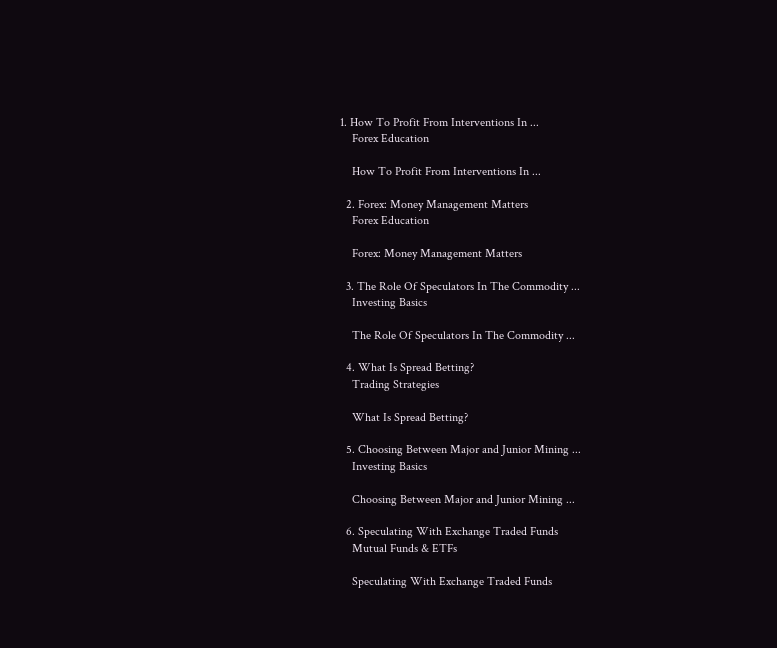1. How To Profit From Interventions In ...
    Forex Education

    How To Profit From Interventions In ...

  2. Forex: Money Management Matters
    Forex Education

    Forex: Money Management Matters

  3. The Role Of Speculators In The Commodity ...
    Investing Basics

    The Role Of Speculators In The Commodity ...

  4. What Is Spread Betting?
    Trading Strategies

    What Is Spread Betting?

  5. Choosing Between Major and Junior Mining ...
    Investing Basics

    Choosing Between Major and Junior Mining ...

  6. Speculating With Exchange Traded Funds
    Mutual Funds & ETFs

    Speculating With Exchange Traded Funds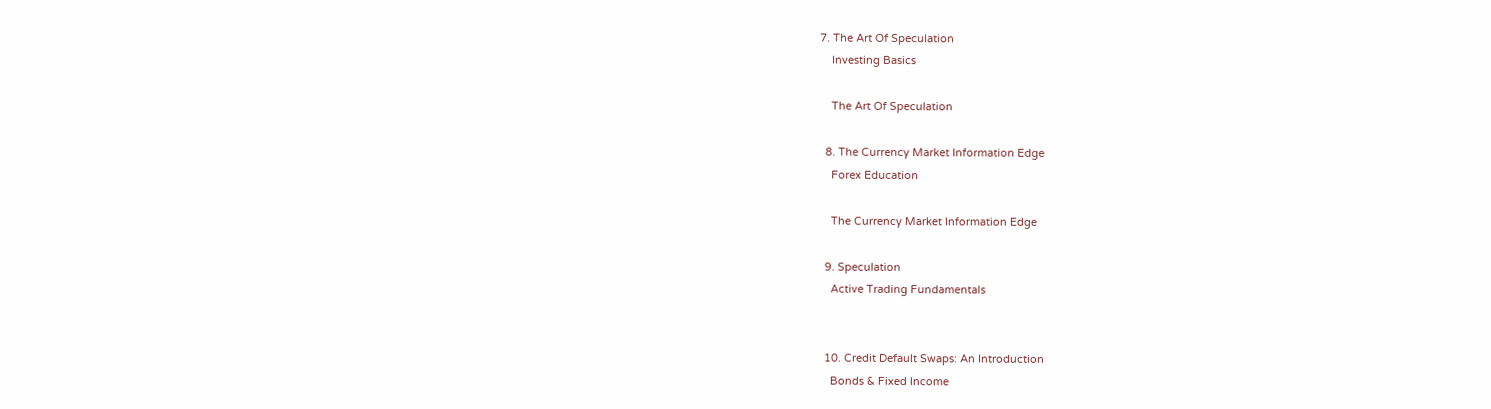7. The Art Of Speculation
    Investing Basics

    The Art Of Speculation

  8. The Currency Market Information Edge
    Forex Education

    The Currency Market Information Edge

  9. Speculation
    Active Trading Fundamentals


  10. Credit Default Swaps: An Introduction
    Bonds & Fixed Income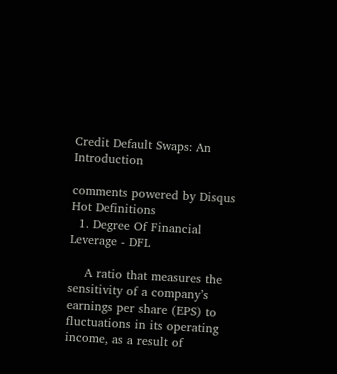Credit Default Swaps: An Introduction

comments powered by Disqus
Hot Definitions
  1. Degree Of Financial Leverage - DFL

    A ratio that measures the sensitivity of a company’s earnings per share (EPS) to fluctuations in its operating income, as a result of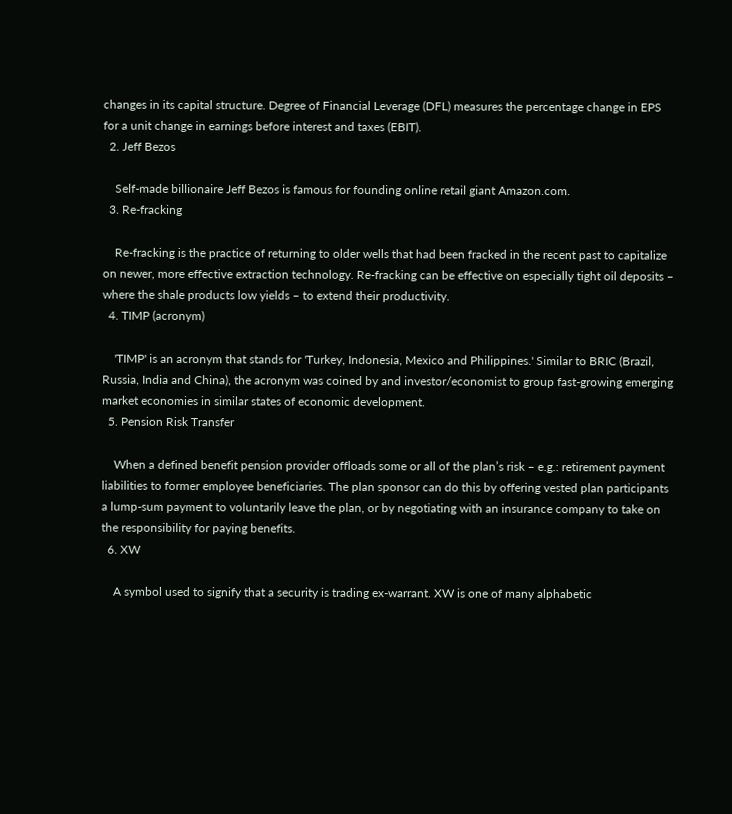changes in its capital structure. Degree of Financial Leverage (DFL) measures the percentage change in EPS for a unit change in earnings before interest and taxes (EBIT).
  2. Jeff Bezos

    Self-made billionaire Jeff Bezos is famous for founding online retail giant Amazon.com.
  3. Re-fracking

    Re-fracking is the practice of returning to older wells that had been fracked in the recent past to capitalize on newer, more effective extraction technology. Re-fracking can be effective on especially tight oil deposits – where the shale products low yields – to extend their productivity.
  4. TIMP (acronym)

    'TIMP' is an acronym that stands for 'Turkey, Indonesia, Mexico and Philippines.' Similar to BRIC (Brazil, Russia, India and China), the acronym was coined by and investor/economist to group fast-growing emerging market economies in similar states of economic development.
  5. Pension Risk Transfer

    When a defined benefit pension provider offloads some or all of the plan’s risk – e.g.: retirement payment liabilities to former employee beneficiaries. The plan sponsor can do this by offering vested plan participants a lump-sum payment to voluntarily leave the plan, or by negotiating with an insurance company to take on the responsibility for paying benefits.
  6. XW

    A symbol used to signify that a security is trading ex-warrant. XW is one of many alphabetic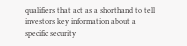qualifiers that act as a shorthand to tell investors key information about a specific security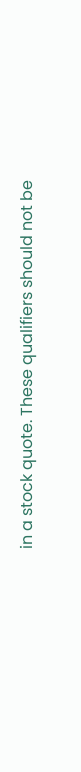in a stock quote. These qualifiers should not be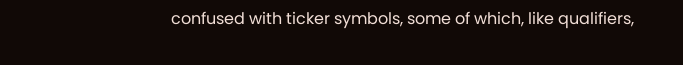confused with ticker symbols, some of which, like qualifiers,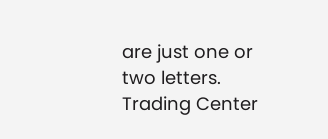are just one or two letters.
Trading Center